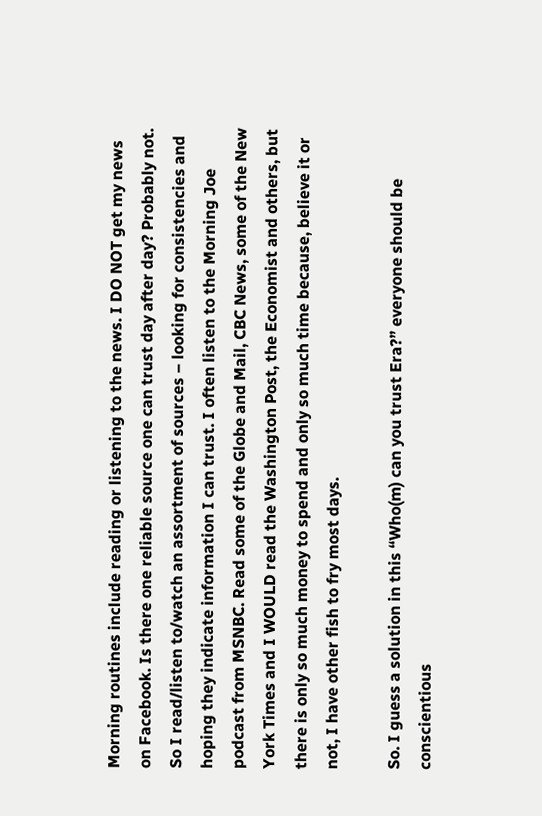Morning routines include reading or listening to the news. I DO NOT get my news on Facebook. Is there one reliable source one can trust day after day? Probably not. So I read/listen to/watch an assortment of sources – looking for consistencies and hoping they indicate information I can trust. I often listen to the Morning Joe podcast from MSNBC. Read some of the Globe and Mail, CBC News, some of the New York Times and I WOULD read the Washington Post, the Economist and others, but there is only so much money to spend and only so much time because, believe it or not, I have other fish to fry most days.

So. I guess a solution in this “Who(m) can you trust Era?” everyone should be conscientious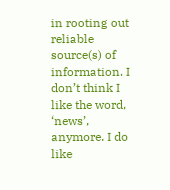in rooting out reliable source(s) of information. I don’t think I like the word, ‘news’, anymore. I do like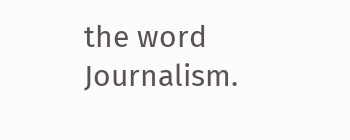the word Journalism.